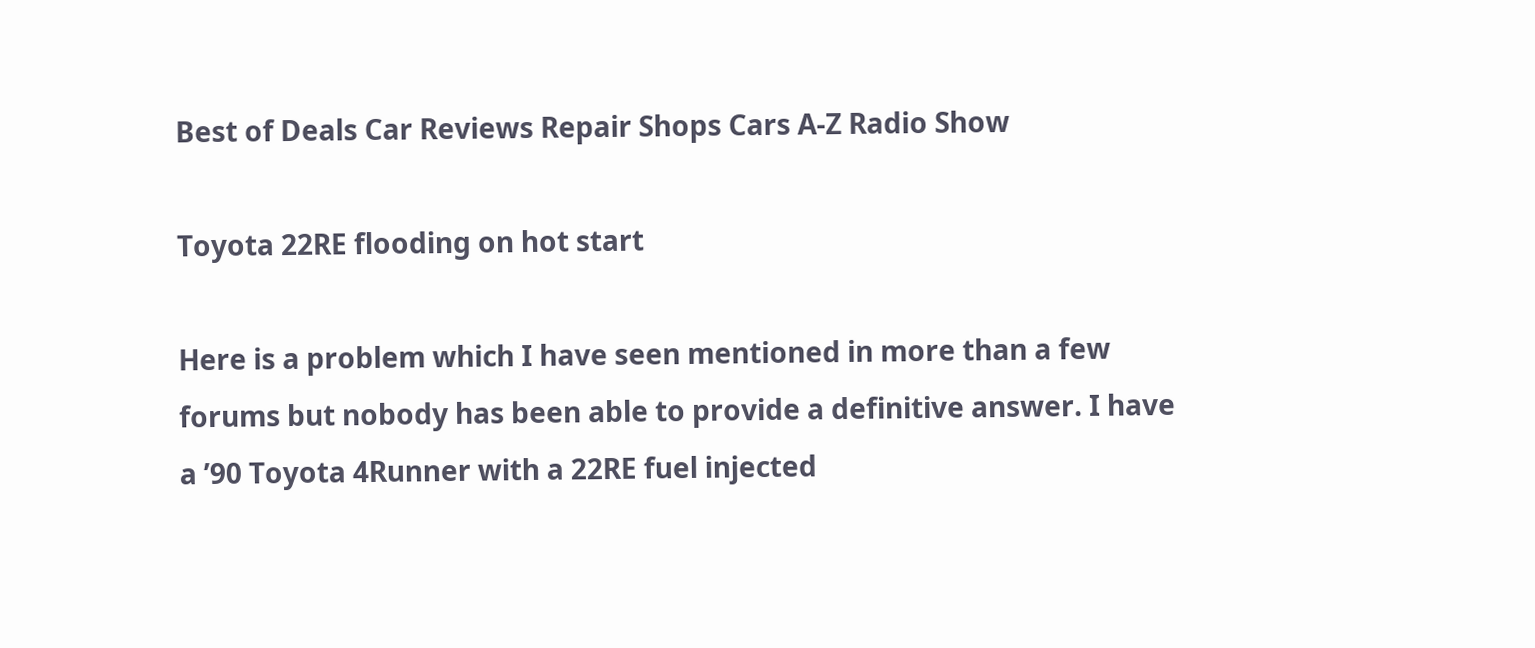Best of Deals Car Reviews Repair Shops Cars A-Z Radio Show

Toyota 22RE flooding on hot start

Here is a problem which I have seen mentioned in more than a few forums but nobody has been able to provide a definitive answer. I have a ’90 Toyota 4Runner with a 22RE fuel injected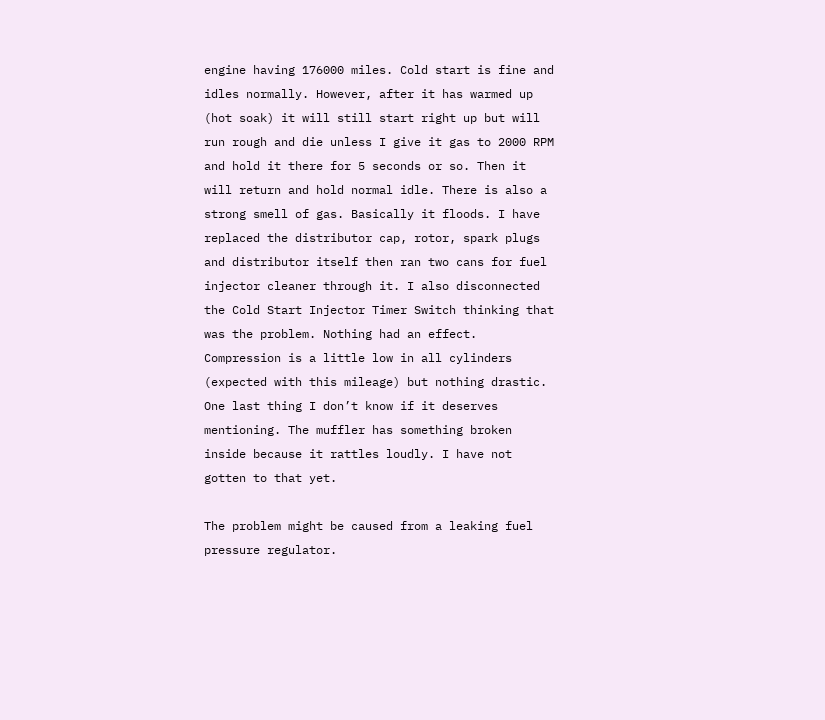engine having 176000 miles. Cold start is fine and idles normally. However, after it has warmed up (hot soak) it will still start right up but will run rough and die unless I give it gas to 2000 RPM and hold it there for 5 seconds or so. Then it will return and hold normal idle. There is also a strong smell of gas. Basically it floods. I have replaced the distributor cap, rotor, spark plugs and distributor itself then ran two cans for fuel injector cleaner through it. I also disconnected the Cold Start Injector Timer Switch thinking that was the problem. Nothing had an effect. Compression is a little low in all cylinders (expected with this mileage) but nothing drastic. One last thing I don’t know if it deserves mentioning. The muffler has something broken inside because it rattles loudly. I have not gotten to that yet.

The problem might be caused from a leaking fuel pressure regulator.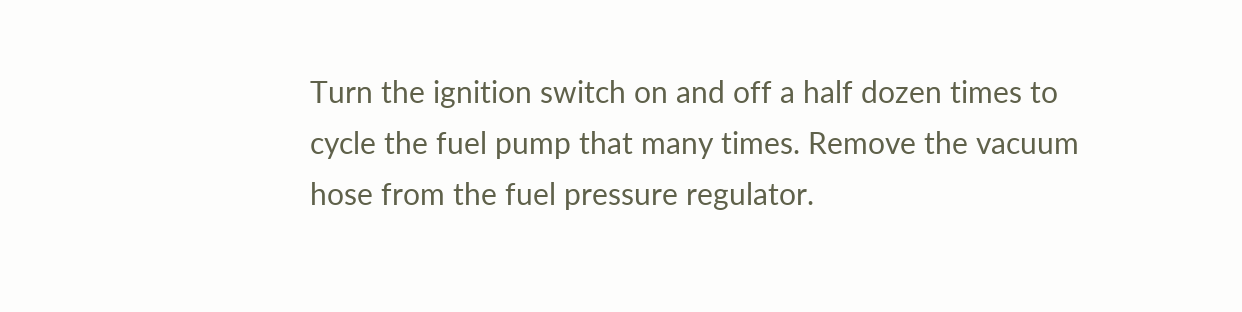Turn the ignition switch on and off a half dozen times to cycle the fuel pump that many times. Remove the vacuum hose from the fuel pressure regulator.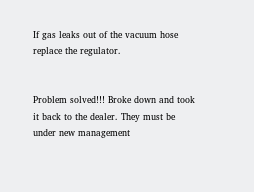If gas leaks out of the vacuum hose replace the regulator.


Problem solved!!! Broke down and took it back to the dealer. They must be under new management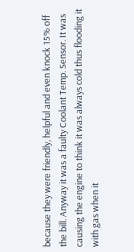because they were friendly, helpful and even knock 15% off the bill. Anyway it was a faulty Coolant Temp. Sensor. It was causing the engine to think it was always cold thus flooding it with gas when it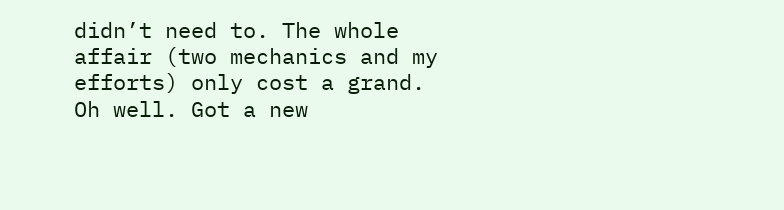didn’t need to. The whole affair (two mechanics and my efforts) only cost a grand. Oh well. Got a new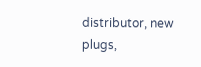distributor, new plugs,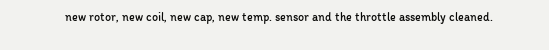new rotor, new coil, new cap, new temp. sensor and the throttle assembly cleaned.